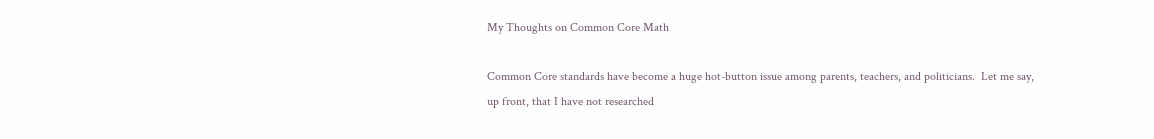My Thoughts on Common Core Math

Common Core standards have become a huge hot-button issue among parents, teachers, and politicians.  Let me say, up front, that I have not researched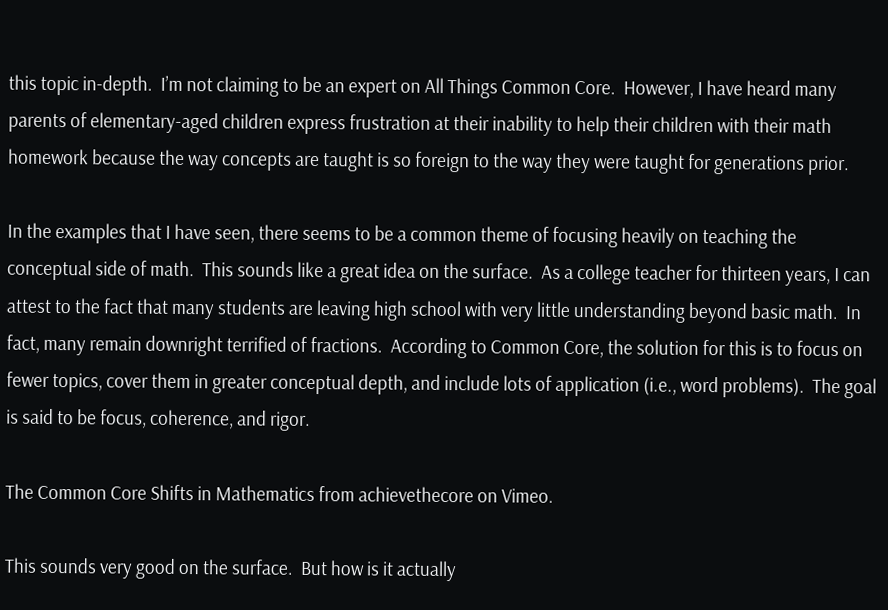this topic in-depth.  I’m not claiming to be an expert on All Things Common Core.  However, I have heard many parents of elementary-aged children express frustration at their inability to help their children with their math homework because the way concepts are taught is so foreign to the way they were taught for generations prior.

In the examples that I have seen, there seems to be a common theme of focusing heavily on teaching the conceptual side of math.  This sounds like a great idea on the surface.  As a college teacher for thirteen years, I can attest to the fact that many students are leaving high school with very little understanding beyond basic math.  In fact, many remain downright terrified of fractions.  According to Common Core, the solution for this is to focus on fewer topics, cover them in greater conceptual depth, and include lots of application (i.e., word problems).  The goal is said to be focus, coherence, and rigor.

The Common Core Shifts in Mathematics from achievethecore on Vimeo.

This sounds very good on the surface.  But how is it actually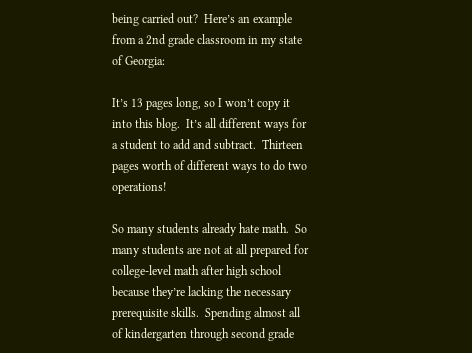being carried out?  Here’s an example from a 2nd grade classroom in my state of Georgia:

It’s 13 pages long, so I won’t copy it into this blog.  It’s all different ways for a student to add and subtract.  Thirteen pages worth of different ways to do two operations!

So many students already hate math.  So many students are not at all prepared for college-level math after high school because they’re lacking the necessary prerequisite skills.  Spending almost all of kindergarten through second grade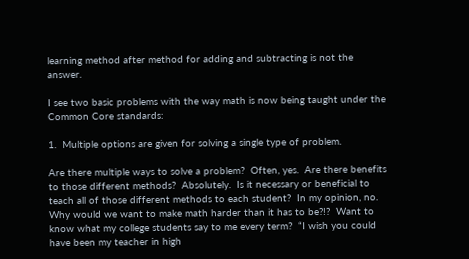learning method after method for adding and subtracting is not the answer.

I see two basic problems with the way math is now being taught under the Common Core standards:

1.  Multiple options are given for solving a single type of problem.

Are there multiple ways to solve a problem?  Often, yes.  Are there benefits to those different methods?  Absolutely.  Is it necessary or beneficial to teach all of those different methods to each student?  In my opinion, no.  Why would we want to make math harder than it has to be?!?  Want to know what my college students say to me every term?  “I wish you could have been my teacher in high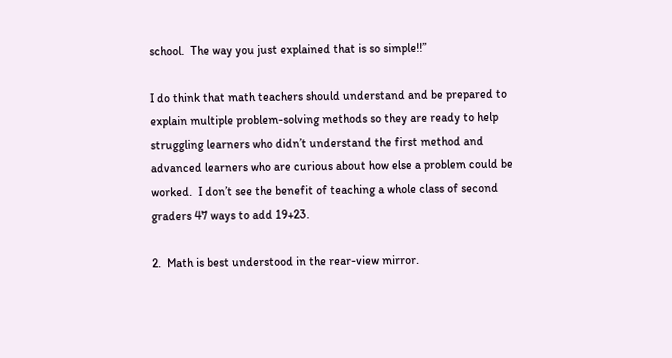school.  The way you just explained that is so simple!!”

I do think that math teachers should understand and be prepared to explain multiple problem-solving methods so they are ready to help struggling learners who didn’t understand the first method and advanced learners who are curious about how else a problem could be worked.  I don’t see the benefit of teaching a whole class of second graders 47 ways to add 19+23.

2.  Math is best understood in the rear-view mirror.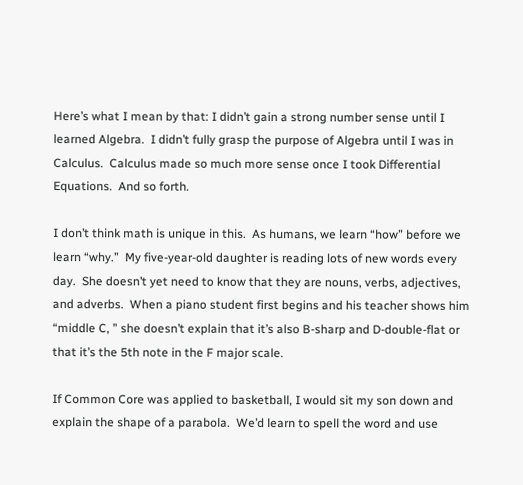Here’s what I mean by that: I didn’t gain a strong number sense until I learned Algebra.  I didn’t fully grasp the purpose of Algebra until I was in Calculus.  Calculus made so much more sense once I took Differential Equations.  And so forth.

I don’t think math is unique in this.  As humans, we learn “how” before we learn “why.”  My five-year-old daughter is reading lots of new words every day.  She doesn’t yet need to know that they are nouns, verbs, adjectives, and adverbs.  When a piano student first begins and his teacher shows him “middle C, ” she doesn’t explain that it’s also B-sharp and D-double-flat or that it’s the 5th note in the F major scale.

If Common Core was applied to basketball, I would sit my son down and explain the shape of a parabola.  We’d learn to spell the word and use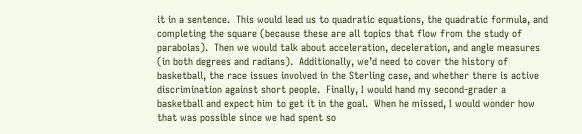it in a sentence.  This would lead us to quadratic equations, the quadratic formula, and completing the square (because these are all topics that flow from the study of parabolas).  Then we would talk about acceleration, deceleration, and angle measures (in both degrees and radians).  Additionally, we’d need to cover the history of basketball, the race issues involved in the Sterling case, and whether there is active discrimination against short people.  Finally, I would hand my second-grader a basketball and expect him to get it in the goal.  When he missed, I would wonder how that was possible since we had spent so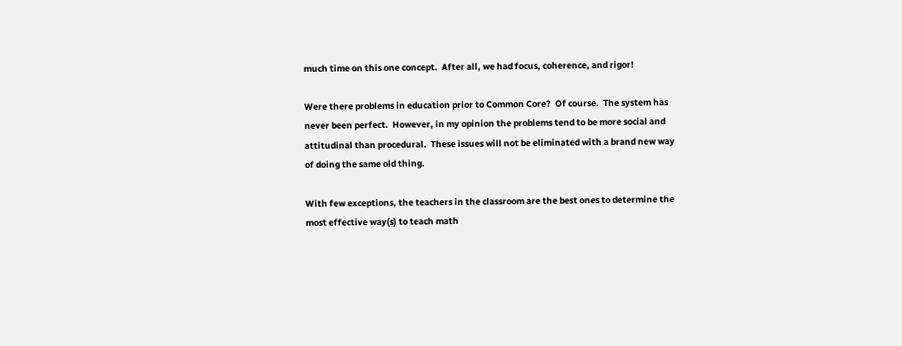much time on this one concept.  After all, we had focus, coherence, and rigor!

Were there problems in education prior to Common Core?  Of course.  The system has never been perfect.  However, in my opinion the problems tend to be more social and attitudinal than procedural.  These issues will not be eliminated with a brand new way of doing the same old thing.

With few exceptions, the teachers in the classroom are the best ones to determine the most effective way(s) to teach math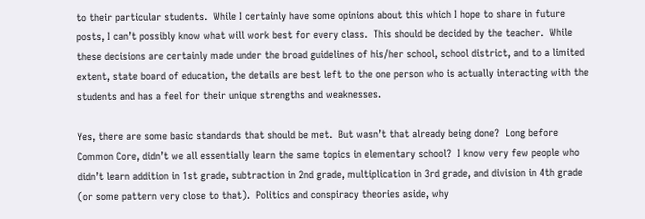to their particular students.  While I certainly have some opinions about this which I hope to share in future posts, I can’t possibly know what will work best for every class.  This should be decided by the teacher.  While these decisions are certainly made under the broad guidelines of his/her school, school district, and to a limited extent, state board of education, the details are best left to the one person who is actually interacting with the students and has a feel for their unique strengths and weaknesses.

Yes, there are some basic standards that should be met.  But wasn’t that already being done?  Long before Common Core, didn’t we all essentially learn the same topics in elementary school?  I know very few people who didn’t learn addition in 1st grade, subtraction in 2nd grade, multiplication in 3rd grade, and division in 4th grade (or some pattern very close to that).  Politics and conspiracy theories aside, why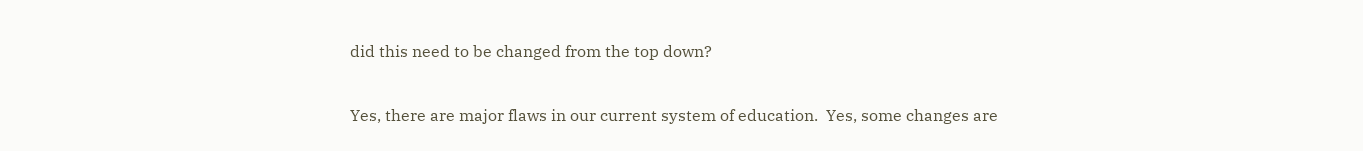did this need to be changed from the top down?

Yes, there are major flaws in our current system of education.  Yes, some changes are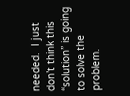needed.  I just don’t think this “solution” is going to solve the problem.